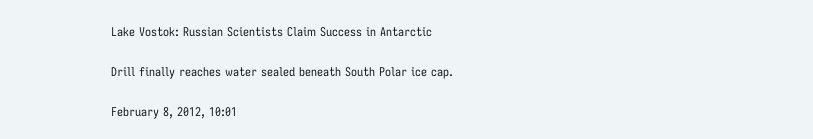Lake Vostok: Russian Scientists Claim Success in Antarctic

Drill finally reaches water sealed beneath South Polar ice cap.

February 8, 2012, 10:01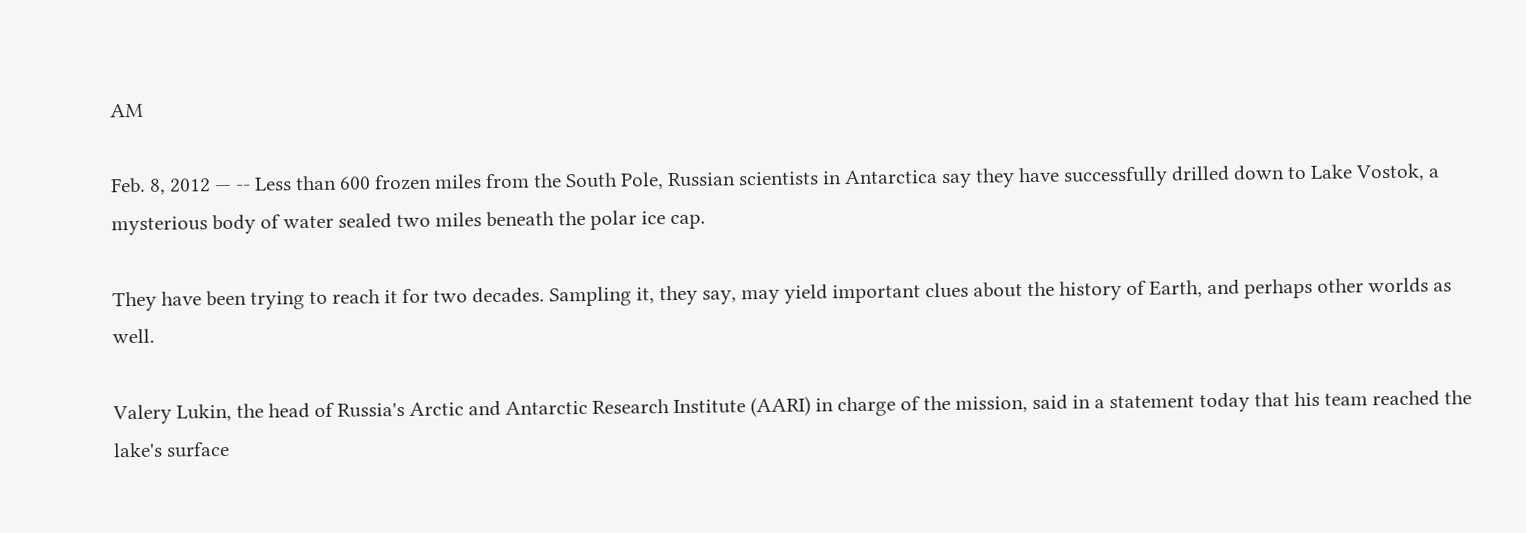AM

Feb. 8, 2012 — -- Less than 600 frozen miles from the South Pole, Russian scientists in Antarctica say they have successfully drilled down to Lake Vostok, a mysterious body of water sealed two miles beneath the polar ice cap.

They have been trying to reach it for two decades. Sampling it, they say, may yield important clues about the history of Earth, and perhaps other worlds as well.

Valery Lukin, the head of Russia's Arctic and Antarctic Research Institute (AARI) in charge of the mission, said in a statement today that his team reached the lake's surface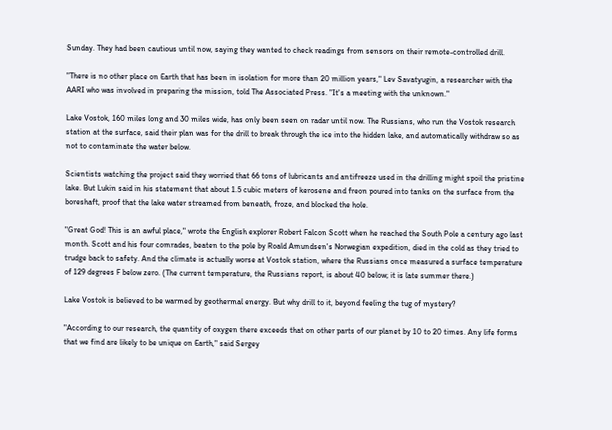Sunday. They had been cautious until now, saying they wanted to check readings from sensors on their remote-controlled drill.

"There is no other place on Earth that has been in isolation for more than 20 million years," Lev Savatyugin, a researcher with the AARI who was involved in preparing the mission, told The Associated Press. "It's a meeting with the unknown."

Lake Vostok, 160 miles long and 30 miles wide, has only been seen on radar until now. The Russians, who run the Vostok research station at the surface, said their plan was for the drill to break through the ice into the hidden lake, and automatically withdraw so as not to contaminate the water below.

Scientists watching the project said they worried that 66 tons of lubricants and antifreeze used in the drilling might spoil the pristine lake. But Lukin said in his statement that about 1.5 cubic meters of kerosene and freon poured into tanks on the surface from the boreshaft, proof that the lake water streamed from beneath, froze, and blocked the hole.

"Great God! This is an awful place," wrote the English explorer Robert Falcon Scott when he reached the South Pole a century ago last month. Scott and his four comrades, beaten to the pole by Roald Amundsen's Norwegian expedition, died in the cold as they tried to trudge back to safety. And the climate is actually worse at Vostok station, where the Russians once measured a surface temperature of 129 degrees F below zero. (The current temperature, the Russians report, is about 40 below; it is late summer there.)

Lake Vostok is believed to be warmed by geothermal energy. But why drill to it, beyond feeling the tug of mystery?

"According to our research, the quantity of oxygen there exceeds that on other parts of our planet by 10 to 20 times. Any life forms that we find are likely to be unique on Earth," said Sergey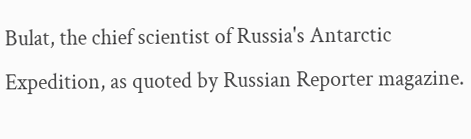Bulat, the chief scientist of Russia's Antarctic Expedition, as quoted by Russian Reporter magazine.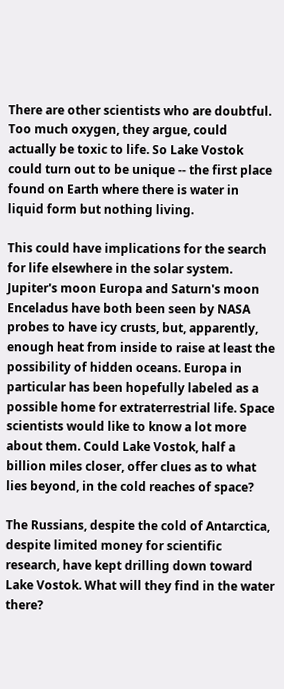There are other scientists who are doubtful. Too much oxygen, they argue, could actually be toxic to life. So Lake Vostok could turn out to be unique -- the first place found on Earth where there is water in liquid form but nothing living.

This could have implications for the search for life elsewhere in the solar system. Jupiter's moon Europa and Saturn's moon Enceladus have both been seen by NASA probes to have icy crusts, but, apparently, enough heat from inside to raise at least the possibility of hidden oceans. Europa in particular has been hopefully labeled as a possible home for extraterrestrial life. Space scientists would like to know a lot more about them. Could Lake Vostok, half a billion miles closer, offer clues as to what lies beyond, in the cold reaches of space?

The Russians, despite the cold of Antarctica, despite limited money for scientific research, have kept drilling down toward Lake Vostok. What will they find in the water there?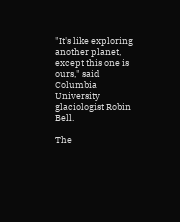"It's like exploring another planet, except this one is ours," said Columbia University glaciologist Robin Bell.

The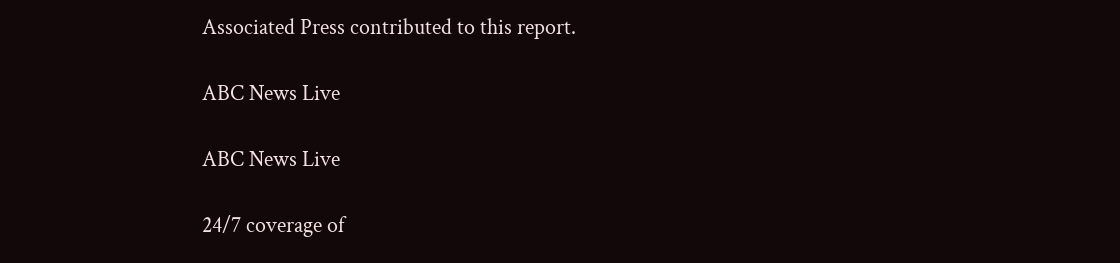Associated Press contributed to this report.

ABC News Live

ABC News Live

24/7 coverage of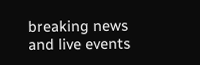breaking news and live events